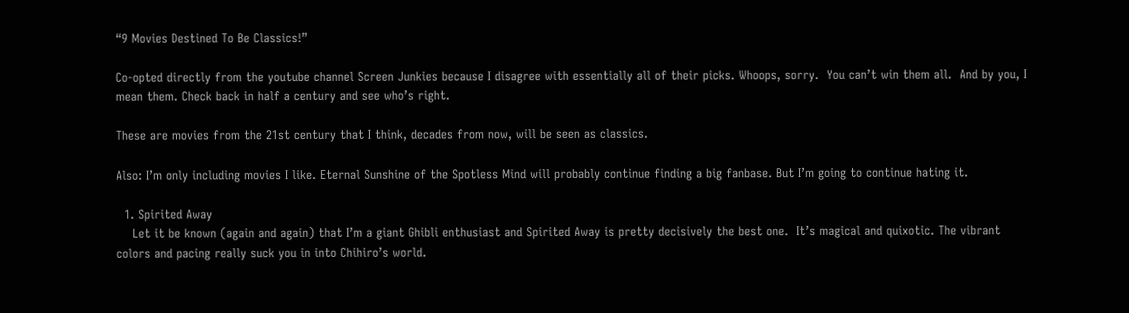“9 Movies Destined To Be Classics!”

Co-opted directly from the youtube channel Screen Junkies because I disagree with essentially all of their picks. Whoops, sorry.  You can’t win them all.  And by you, I mean them. Check back in half a century and see who’s right.

These are movies from the 21st century that I think, decades from now, will be seen as classics.

Also: I’m only including movies I like. Eternal Sunshine of the Spotless Mind will probably continue finding a big fanbase. But I’m going to continue hating it.

  1. Spirited Away
    Let it be known (again and again) that I’m a giant Ghibli enthusiast and Spirited Away is pretty decisively the best one.  It’s magical and quixotic. The vibrant colors and pacing really suck you in into Chihiro’s world.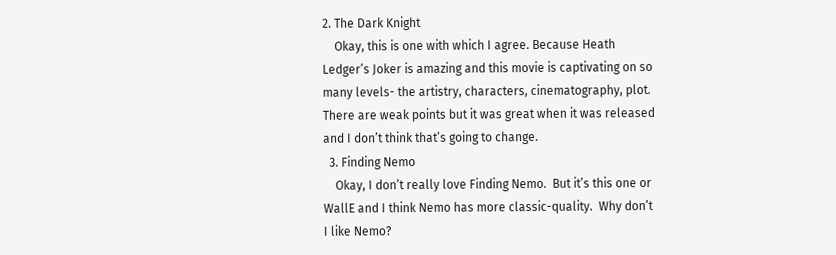2. The Dark Knight
    Okay, this is one with which I agree. Because Heath Ledger’s Joker is amazing and this movie is captivating on so many levels- the artistry, characters, cinematography, plot.  There are weak points but it was great when it was released and I don’t think that’s going to change.
  3. Finding Nemo
    Okay, I don’t really love Finding Nemo.  But it’s this one or WallE and I think Nemo has more classic-quality.  Why don’t I like Nemo?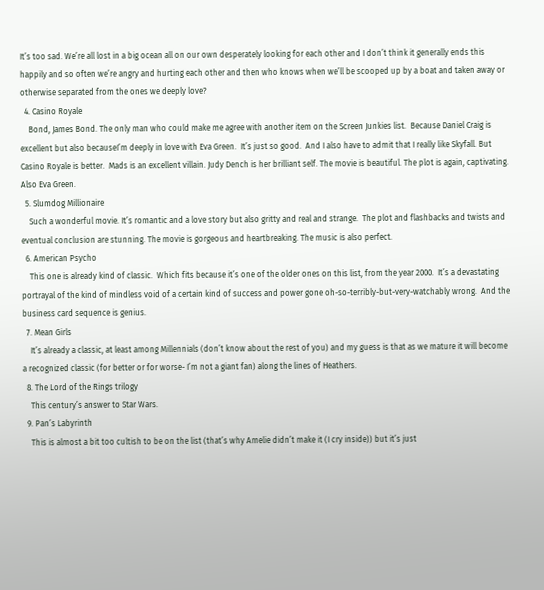It’s too sad. We’re all lost in a big ocean all on our own desperately looking for each other and I don’t think it generally ends this happily and so often we’re angry and hurting each other and then who knows when we’ll be scooped up by a boat and taken away or otherwise separated from the ones we deeply love?
  4. Casino Royale
    Bond, James Bond. The only man who could make me agree with another item on the Screen Junkies list.  Because Daniel Craig is excellent but also becauseI’m deeply in love with Eva Green.  It’s just so good.  And I also have to admit that I really like Skyfall. But Casino Royale is better.  Mads is an excellent villain. Judy Dench is her brilliant self. The movie is beautiful. The plot is again, captivating. Also Eva Green.
  5. Slumdog Millionaire
    Such a wonderful movie. It’s romantic and a love story but also gritty and real and strange.  The plot and flashbacks and twists and eventual conclusion are stunning. The movie is gorgeous and heartbreaking. The music is also perfect.
  6. American Psycho
    This one is already kind of classic.  Which fits because it’s one of the older ones on this list, from the year 2000.  It’s a devastating portrayal of the kind of mindless void of a certain kind of success and power gone oh-so-terribly-but-very-watchably wrong.  And the business card sequence is genius.
  7. Mean Girls
    It’s already a classic, at least among Millennials (don’t know about the rest of you) and my guess is that as we mature it will become a recognized classic (for better or for worse- I’m not a giant fan) along the lines of Heathers.
  8. The Lord of the Rings trilogy
    This century’s answer to Star Wars.
  9. Pan’s Labyrinth
    This is almost a bit too cultish to be on the list (that’s why Amelie didn’t make it (I cry inside)) but it’s just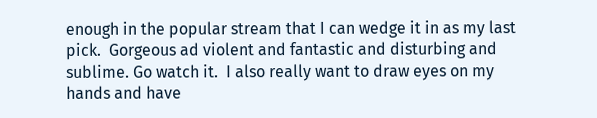enough in the popular stream that I can wedge it in as my last pick.  Gorgeous ad violent and fantastic and disturbing and sublime. Go watch it.  I also really want to draw eyes on my hands and have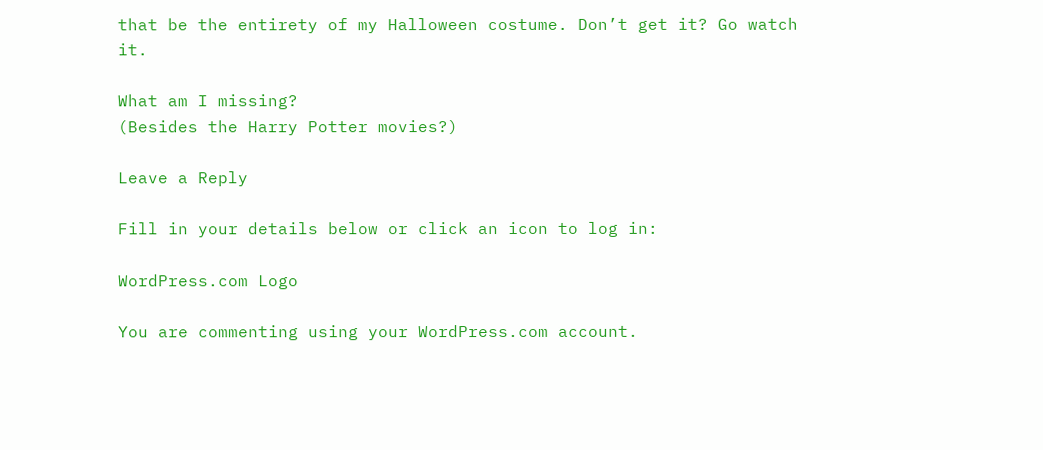that be the entirety of my Halloween costume. Don’t get it? Go watch it.

What am I missing?
(Besides the Harry Potter movies?)

Leave a Reply

Fill in your details below or click an icon to log in:

WordPress.com Logo

You are commenting using your WordPress.com account.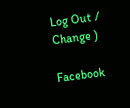Log Out /  Change )

Facebook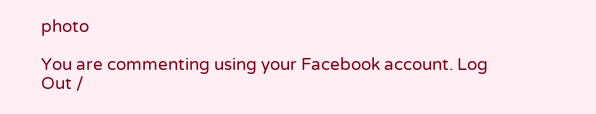photo

You are commenting using your Facebook account. Log Out /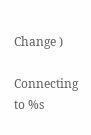Change )

Connecting to %s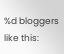%d bloggers like this: